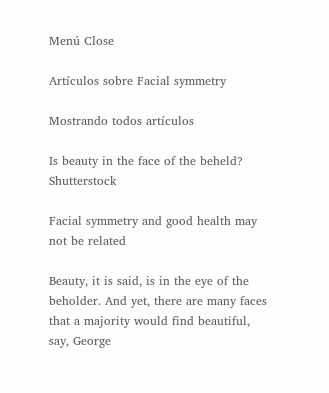Menú Close

Artículos sobre Facial symmetry

Mostrando todos artículos

Is beauty in the face of the beheld? Shutterstock

Facial symmetry and good health may not be related

Beauty, it is said, is in the eye of the beholder. And yet, there are many faces that a majority would find beautiful, say, George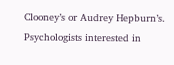Clooney’s or Audrey Hepburn’s. Psychologists interested in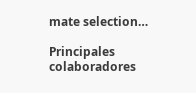mate selection…

Principales colaboradores